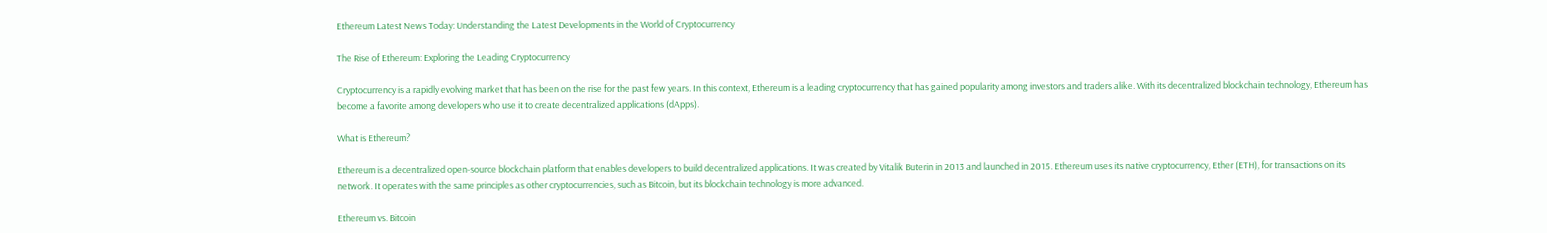Ethereum Latest News Today: Understanding the Latest Developments in the World of Cryptocurrency

The Rise of Ethereum: Exploring the Leading Cryptocurrency

Cryptocurrency is a rapidly evolving market that has been on the rise for the past few years. In this context, Ethereum is a leading cryptocurrency that has gained popularity among investors and traders alike. With its decentralized blockchain technology, Ethereum has become a favorite among developers who use it to create decentralized applications (dApps).

What is Ethereum?

Ethereum is a decentralized open-source blockchain platform that enables developers to build decentralized applications. It was created by Vitalik Buterin in 2013 and launched in 2015. Ethereum uses its native cryptocurrency, Ether (ETH), for transactions on its network. It operates with the same principles as other cryptocurrencies, such as Bitcoin, but its blockchain technology is more advanced.

Ethereum vs. Bitcoin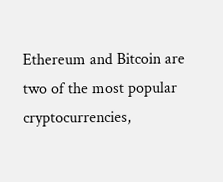Ethereum and Bitcoin are two of the most popular cryptocurrencies,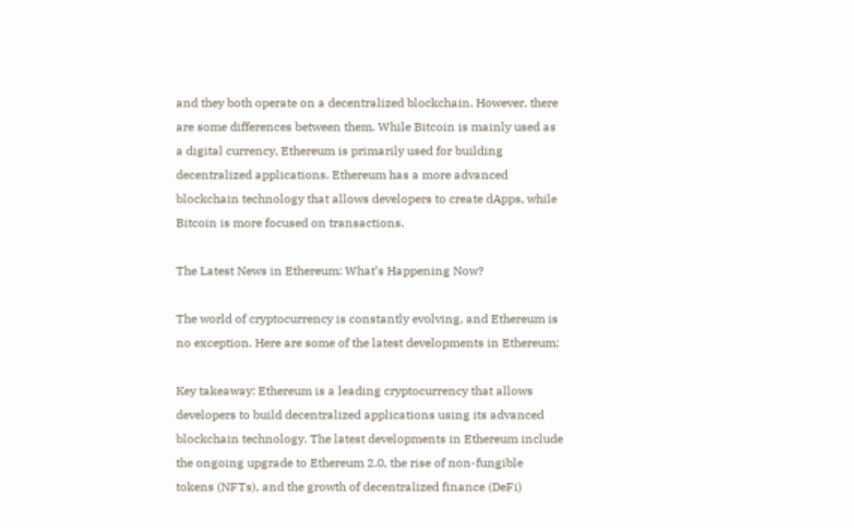and they both operate on a decentralized blockchain. However, there are some differences between them. While Bitcoin is mainly used as a digital currency, Ethereum is primarily used for building decentralized applications. Ethereum has a more advanced blockchain technology that allows developers to create dApps, while Bitcoin is more focused on transactions.

The Latest News in Ethereum: What’s Happening Now?

The world of cryptocurrency is constantly evolving, and Ethereum is no exception. Here are some of the latest developments in Ethereum:

Key takeaway: Ethereum is a leading cryptocurrency that allows developers to build decentralized applications using its advanced blockchain technology. The latest developments in Ethereum include the ongoing upgrade to Ethereum 2.0, the rise of non-fungible tokens (NFTs), and the growth of decentralized finance (DeFi)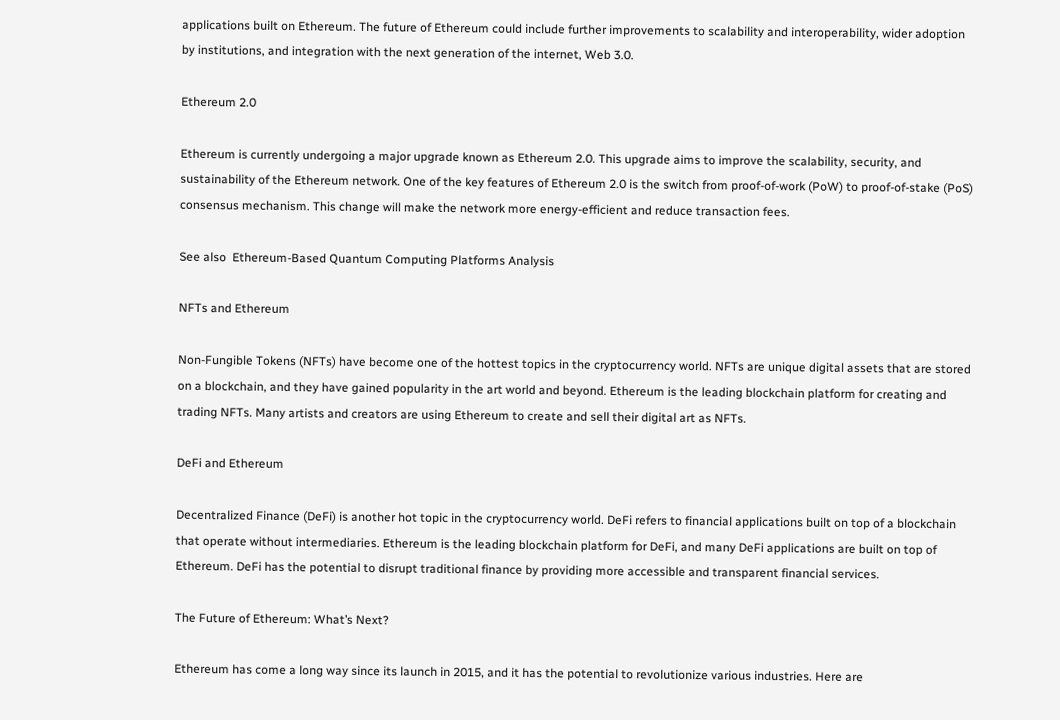applications built on Ethereum. The future of Ethereum could include further improvements to scalability and interoperability, wider adoption by institutions, and integration with the next generation of the internet, Web 3.0.

Ethereum 2.0

Ethereum is currently undergoing a major upgrade known as Ethereum 2.0. This upgrade aims to improve the scalability, security, and sustainability of the Ethereum network. One of the key features of Ethereum 2.0 is the switch from proof-of-work (PoW) to proof-of-stake (PoS) consensus mechanism. This change will make the network more energy-efficient and reduce transaction fees.

See also  Ethereum-Based Quantum Computing Platforms Analysis

NFTs and Ethereum

Non-Fungible Tokens (NFTs) have become one of the hottest topics in the cryptocurrency world. NFTs are unique digital assets that are stored on a blockchain, and they have gained popularity in the art world and beyond. Ethereum is the leading blockchain platform for creating and trading NFTs. Many artists and creators are using Ethereum to create and sell their digital art as NFTs.

DeFi and Ethereum

Decentralized Finance (DeFi) is another hot topic in the cryptocurrency world. DeFi refers to financial applications built on top of a blockchain that operate without intermediaries. Ethereum is the leading blockchain platform for DeFi, and many DeFi applications are built on top of Ethereum. DeFi has the potential to disrupt traditional finance by providing more accessible and transparent financial services.

The Future of Ethereum: What’s Next?

Ethereum has come a long way since its launch in 2015, and it has the potential to revolutionize various industries. Here are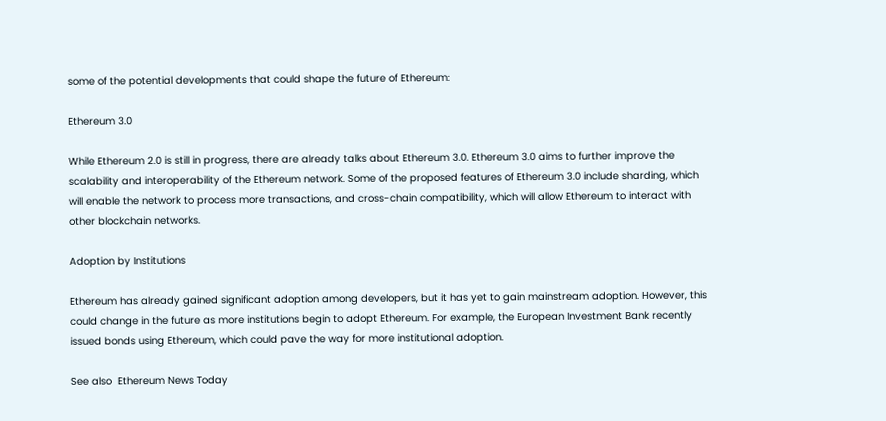some of the potential developments that could shape the future of Ethereum:

Ethereum 3.0

While Ethereum 2.0 is still in progress, there are already talks about Ethereum 3.0. Ethereum 3.0 aims to further improve the scalability and interoperability of the Ethereum network. Some of the proposed features of Ethereum 3.0 include sharding, which will enable the network to process more transactions, and cross-chain compatibility, which will allow Ethereum to interact with other blockchain networks.

Adoption by Institutions

Ethereum has already gained significant adoption among developers, but it has yet to gain mainstream adoption. However, this could change in the future as more institutions begin to adopt Ethereum. For example, the European Investment Bank recently issued bonds using Ethereum, which could pave the way for more institutional adoption.

See also  Ethereum News Today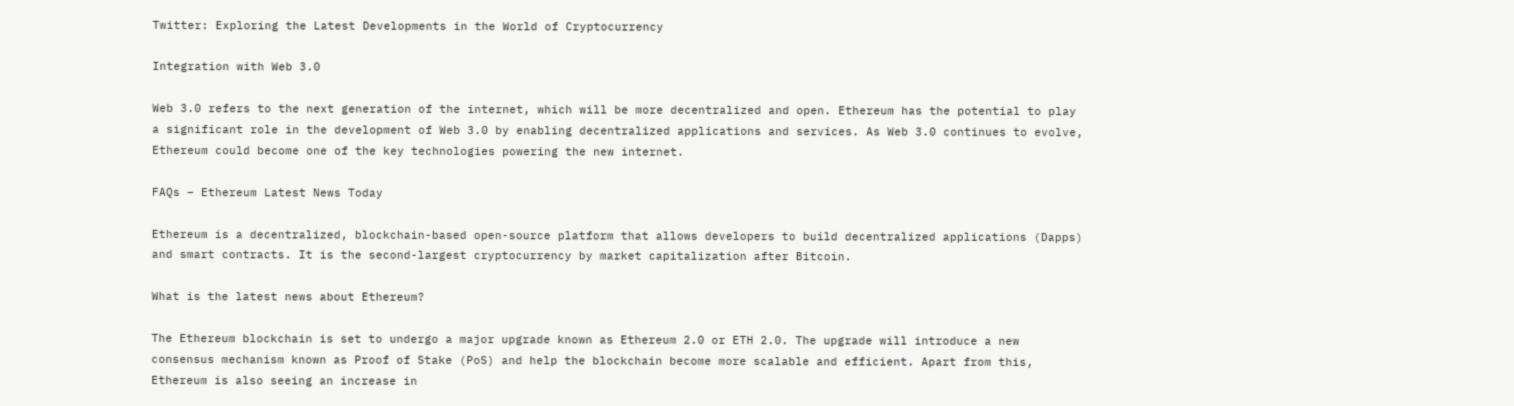Twitter: Exploring the Latest Developments in the World of Cryptocurrency

Integration with Web 3.0

Web 3.0 refers to the next generation of the internet, which will be more decentralized and open. Ethereum has the potential to play a significant role in the development of Web 3.0 by enabling decentralized applications and services. As Web 3.0 continues to evolve, Ethereum could become one of the key technologies powering the new internet.

FAQs – Ethereum Latest News Today

Ethereum is a decentralized, blockchain-based open-source platform that allows developers to build decentralized applications (Dapps) and smart contracts. It is the second-largest cryptocurrency by market capitalization after Bitcoin.

What is the latest news about Ethereum?

The Ethereum blockchain is set to undergo a major upgrade known as Ethereum 2.0 or ETH 2.0. The upgrade will introduce a new consensus mechanism known as Proof of Stake (PoS) and help the blockchain become more scalable and efficient. Apart from this, Ethereum is also seeing an increase in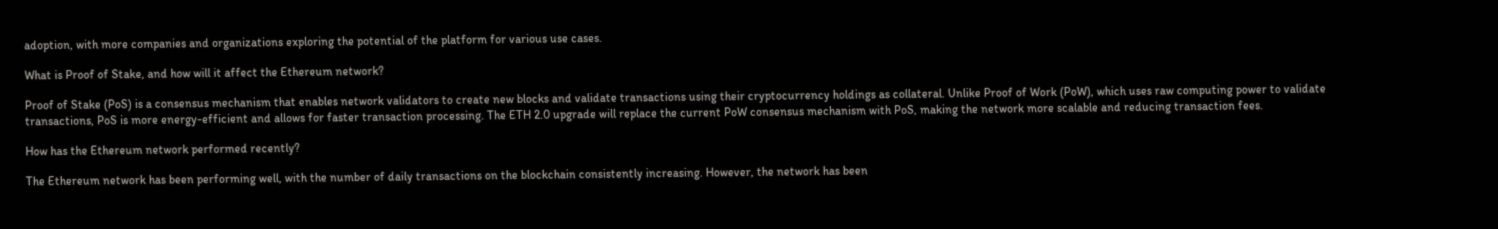adoption, with more companies and organizations exploring the potential of the platform for various use cases.

What is Proof of Stake, and how will it affect the Ethereum network?

Proof of Stake (PoS) is a consensus mechanism that enables network validators to create new blocks and validate transactions using their cryptocurrency holdings as collateral. Unlike Proof of Work (PoW), which uses raw computing power to validate transactions, PoS is more energy-efficient and allows for faster transaction processing. The ETH 2.0 upgrade will replace the current PoW consensus mechanism with PoS, making the network more scalable and reducing transaction fees.

How has the Ethereum network performed recently?

The Ethereum network has been performing well, with the number of daily transactions on the blockchain consistently increasing. However, the network has been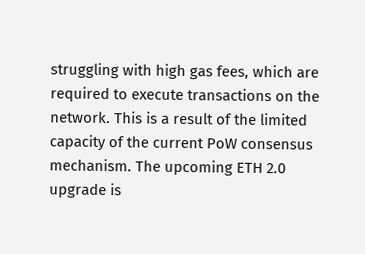struggling with high gas fees, which are required to execute transactions on the network. This is a result of the limited capacity of the current PoW consensus mechanism. The upcoming ETH 2.0 upgrade is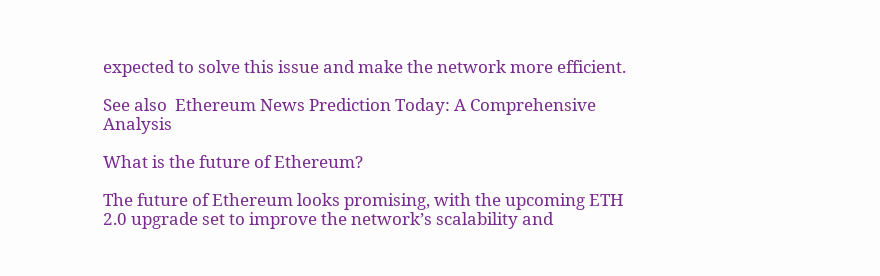expected to solve this issue and make the network more efficient.

See also  Ethereum News Prediction Today: A Comprehensive Analysis

What is the future of Ethereum?

The future of Ethereum looks promising, with the upcoming ETH 2.0 upgrade set to improve the network’s scalability and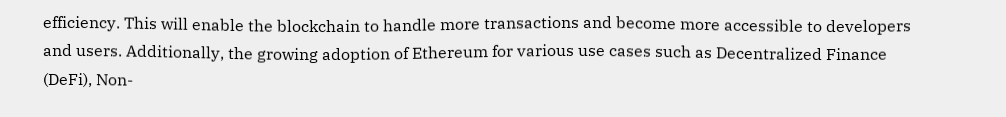efficiency. This will enable the blockchain to handle more transactions and become more accessible to developers and users. Additionally, the growing adoption of Ethereum for various use cases such as Decentralized Finance (DeFi), Non-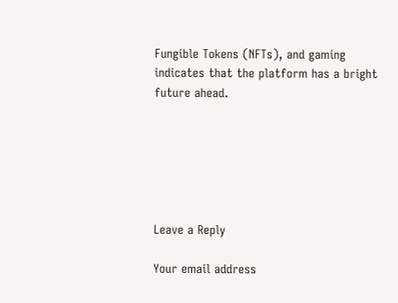Fungible Tokens (NFTs), and gaming indicates that the platform has a bright future ahead.






Leave a Reply

Your email address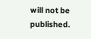will not be published.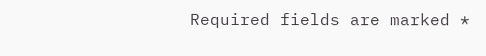Required fields are marked *